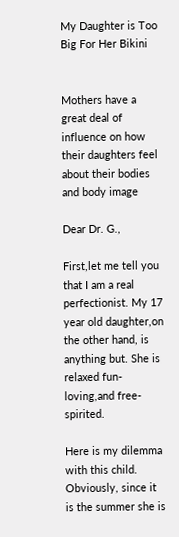My Daughter is Too Big For Her Bikini


Mothers have a great deal of influence on how their daughters feel about their bodies and body image

Dear Dr. G.,

First,let me tell you that I am a real perfectionist. My 17 year old daughter,on the other hand, is anything but. She is relaxed fun-loving,and free-spirited.

Here is my dilemma with this child. Obviously, since it is the summer she is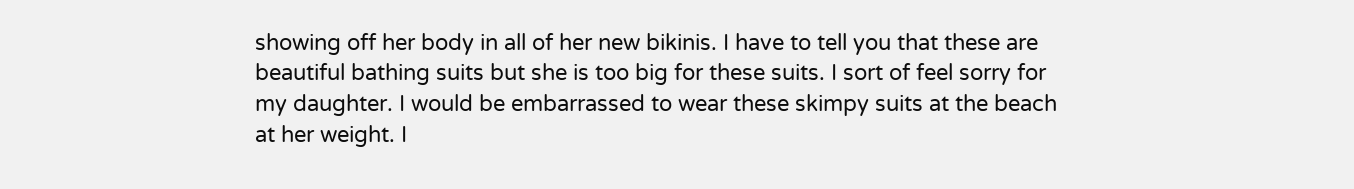showing off her body in all of her new bikinis. I have to tell you that these are beautiful bathing suits but she is too big for these suits. I sort of feel sorry for my daughter. I would be embarrassed to wear these skimpy suits at the beach at her weight. I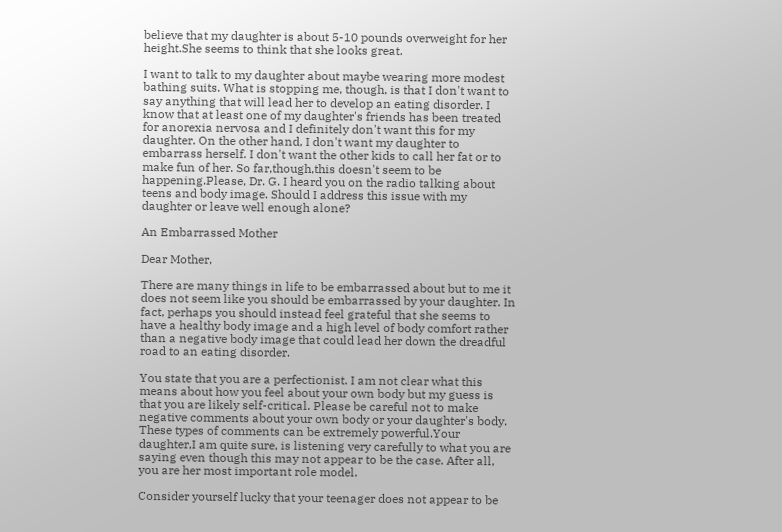believe that my daughter is about 5-10 pounds overweight for her height.She seems to think that she looks great.

I want to talk to my daughter about maybe wearing more modest bathing suits. What is stopping me, though, is that I don't want to say anything that will lead her to develop an eating disorder. I know that at least one of my daughter's friends has been treated for anorexia nervosa and I definitely don't want this for my daughter. On the other hand, I don't want my daughter to embarrass herself. I don't want the other kids to call her fat or to make fun of her. So far,though,this doesn't seem to be happening.Please, Dr. G. I heard you on the radio talking about teens and body image. Should I address this issue with my daughter or leave well enough alone?

An Embarrassed Mother

Dear Mother,

There are many things in life to be embarrassed about but to me it does not seem like you should be embarrassed by your daughter. In fact, perhaps you should instead feel grateful that she seems to have a healthy body image and a high level of body comfort rather than a negative body image that could lead her down the dreadful road to an eating disorder.

You state that you are a perfectionist. I am not clear what this means about how you feel about your own body but my guess is that you are likely self-critical. Please be careful not to make negative comments about your own body or your daughter's body. These types of comments can be extremely powerful.Your daughter,I am quite sure, is listening very carefully to what you are saying even though this may not appear to be the case. After all, you are her most important role model.

Consider yourself lucky that your teenager does not appear to be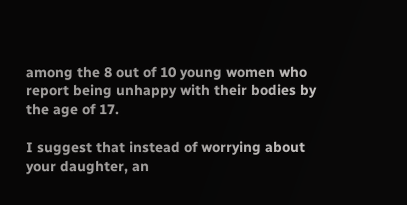among the 8 out of 10 young women who report being unhappy with their bodies by the age of 17.

I suggest that instead of worrying about your daughter, an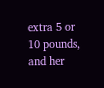extra 5 or 10 pounds, and her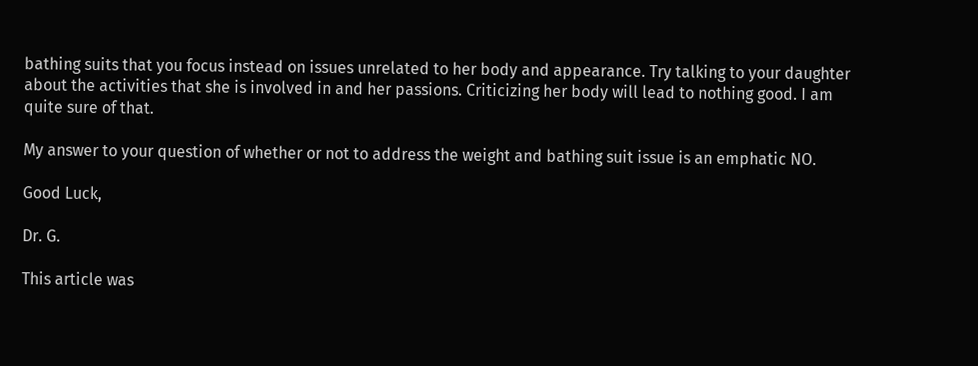bathing suits that you focus instead on issues unrelated to her body and appearance. Try talking to your daughter about the activities that she is involved in and her passions. Criticizing her body will lead to nothing good. I am quite sure of that.

My answer to your question of whether or not to address the weight and bathing suit issue is an emphatic NO.

Good Luck,

Dr. G.

This article was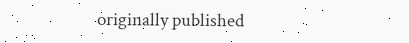originally published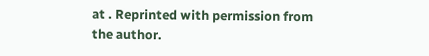at . Reprinted with permission from the author.